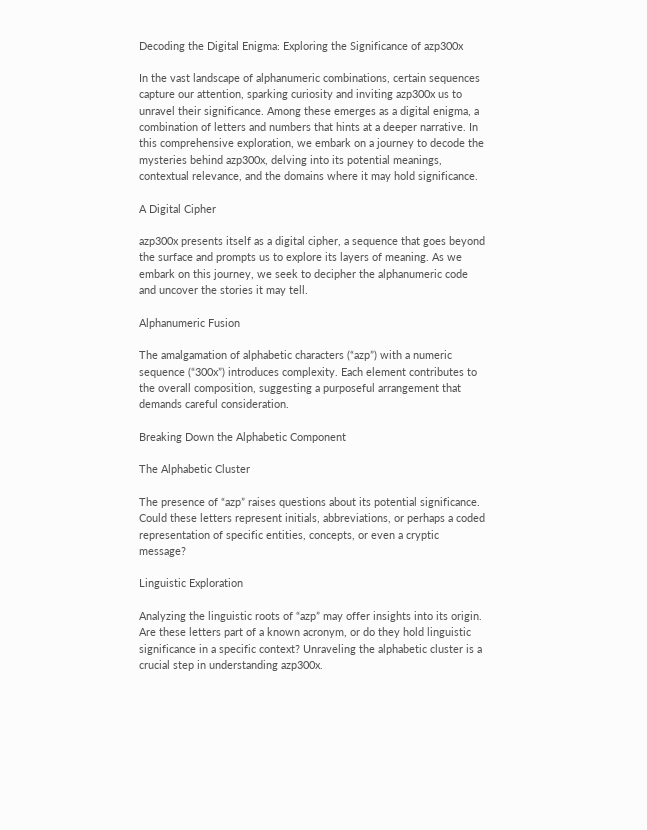Decoding the Digital Enigma: Exploring the Significance of azp300x

In the vast landscape of alphanumeric combinations, certain sequences capture our attention, sparking curiosity and inviting azp300x us to unravel their significance. Among these emerges as a digital enigma, a combination of letters and numbers that hints at a deeper narrative. In this comprehensive exploration, we embark on a journey to decode the mysteries behind azp300x, delving into its potential meanings, contextual relevance, and the domains where it may hold significance.

A Digital Cipher

azp300x presents itself as a digital cipher, a sequence that goes beyond the surface and prompts us to explore its layers of meaning. As we embark on this journey, we seek to decipher the alphanumeric code and uncover the stories it may tell.

Alphanumeric Fusion

The amalgamation of alphabetic characters (“azp”) with a numeric sequence (“300x”) introduces complexity. Each element contributes to the overall composition, suggesting a purposeful arrangement that demands careful consideration.

Breaking Down the Alphabetic Component

The Alphabetic Cluster

The presence of “azp” raises questions about its potential significance. Could these letters represent initials, abbreviations, or perhaps a coded representation of specific entities, concepts, or even a cryptic message?

Linguistic Exploration

Analyzing the linguistic roots of “azp” may offer insights into its origin. Are these letters part of a known acronym, or do they hold linguistic significance in a specific context? Unraveling the alphabetic cluster is a crucial step in understanding azp300x.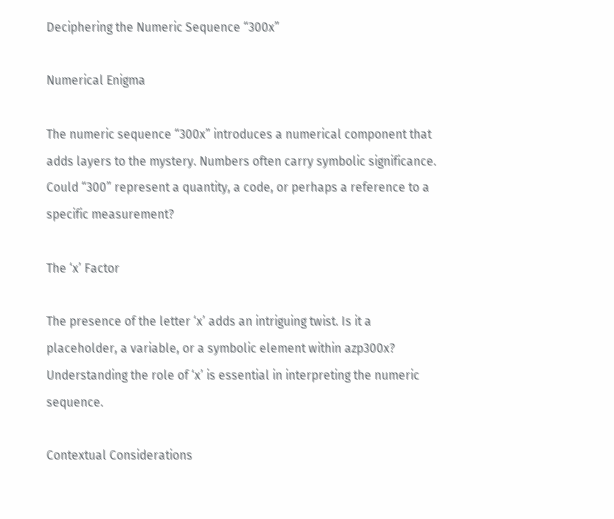Deciphering the Numeric Sequence “300x”

Numerical Enigma

The numeric sequence “300x” introduces a numerical component that adds layers to the mystery. Numbers often carry symbolic significance. Could “300” represent a quantity, a code, or perhaps a reference to a specific measurement?

The ‘x’ Factor

The presence of the letter ‘x’ adds an intriguing twist. Is it a placeholder, a variable, or a symbolic element within azp300x? Understanding the role of ‘x’ is essential in interpreting the numeric sequence.

Contextual Considerations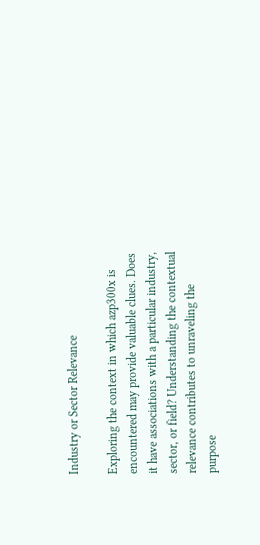Industry or Sector Relevance

Exploring the context in which azp300x is encountered may provide valuable clues. Does it have associations with a particular industry, sector, or field? Understanding the contextual relevance contributes to unraveling the purpose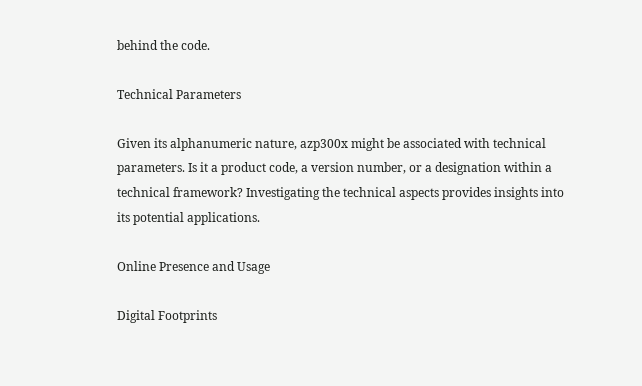behind the code.

Technical Parameters

Given its alphanumeric nature, azp300x might be associated with technical parameters. Is it a product code, a version number, or a designation within a technical framework? Investigating the technical aspects provides insights into its potential applications.

Online Presence and Usage

Digital Footprints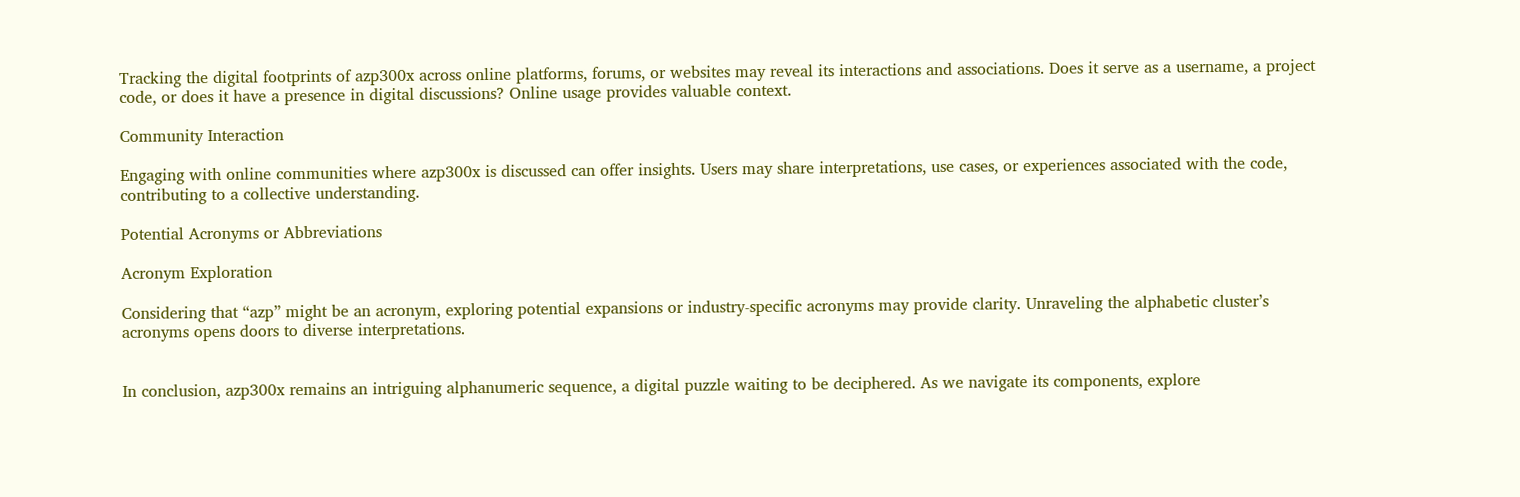Tracking the digital footprints of azp300x across online platforms, forums, or websites may reveal its interactions and associations. Does it serve as a username, a project code, or does it have a presence in digital discussions? Online usage provides valuable context.

Community Interaction

Engaging with online communities where azp300x is discussed can offer insights. Users may share interpretations, use cases, or experiences associated with the code, contributing to a collective understanding.

Potential Acronyms or Abbreviations

Acronym Exploration

Considering that “azp” might be an acronym, exploring potential expansions or industry-specific acronyms may provide clarity. Unraveling the alphabetic cluster’s acronyms opens doors to diverse interpretations.


In conclusion, azp300x remains an intriguing alphanumeric sequence, a digital puzzle waiting to be deciphered. As we navigate its components, explore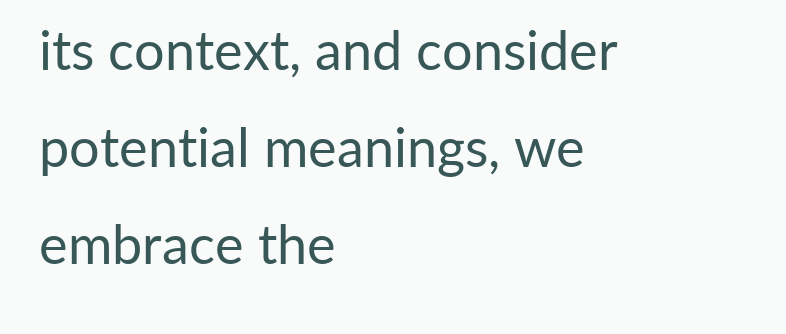its context, and consider potential meanings, we embrace the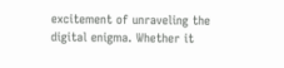excitement of unraveling the digital enigma. Whether it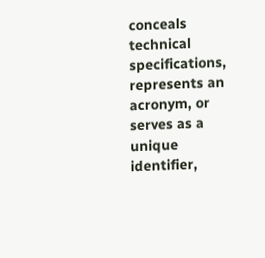conceals technical specifications, represents an acronym, or serves as a unique identifier,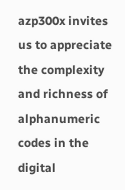azp300x invites us to appreciate the complexity and richness of alphanumeric codes in the digital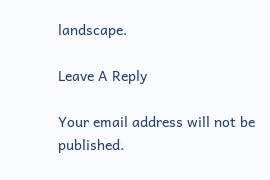landscape.

Leave A Reply

Your email address will not be published.